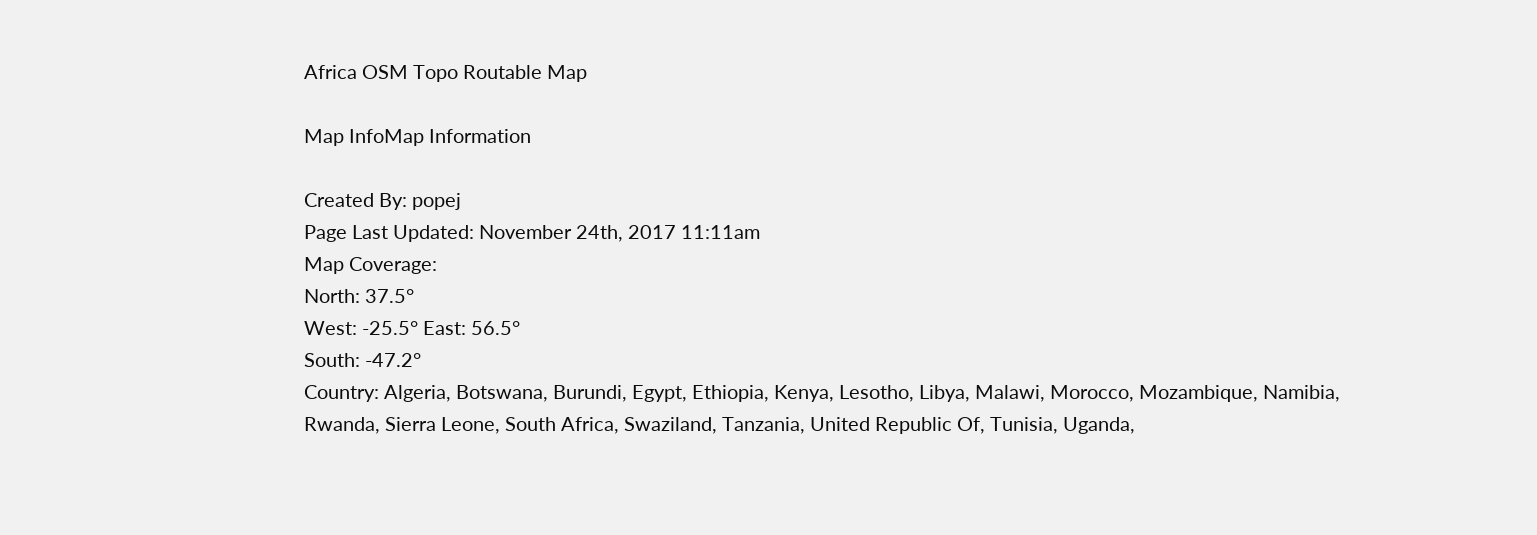Africa OSM Topo Routable Map

Map InfoMap Information

Created By: popej
Page Last Updated: November 24th, 2017 11:11am
Map Coverage:
North: 37.5°
West: -25.5° East: 56.5°
South: -47.2°
Country: Algeria, Botswana, Burundi, Egypt, Ethiopia, Kenya, Lesotho, Libya, Malawi, Morocco, Mozambique, Namibia, Rwanda, Sierra Leone, South Africa, Swaziland, Tanzania, United Republic Of, Tunisia, Uganda,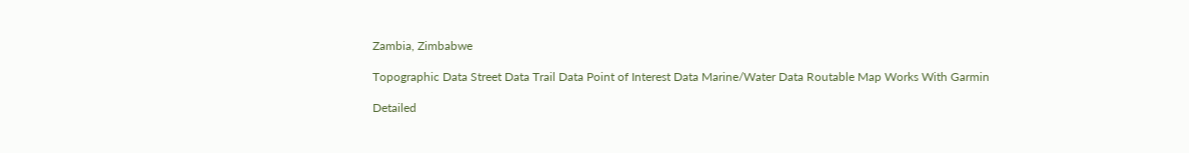Zambia, Zimbabwe

Topographic Data Street Data Trail Data Point of Interest Data Marine/Water Data Routable Map Works With Garmin

Detailed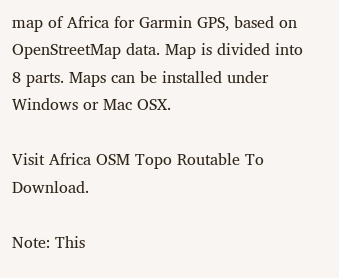map of Africa for Garmin GPS, based on OpenStreetMap data. Map is divided into 8 parts. Maps can be installed under Windows or Mac OSX.

Visit Africa OSM Topo Routable To Download.

Note: This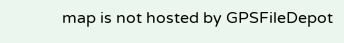map is not hosted by GPSFileDepot